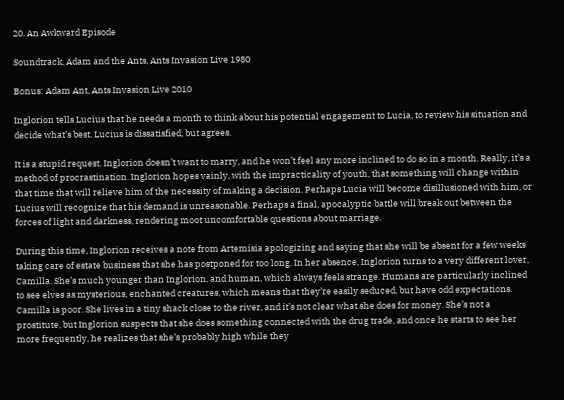20. An Awkward Episode

Soundtrack, Adam and the Ants, Ants Invasion Live 1980

Bonus: Adam Ant, Ants Invasion Live 2010

Inglorion tells Lucius that he needs a month to think about his potential engagement to Lucia, to review his situation and decide what’s best. Lucius is dissatisfied, but agrees.

It is a stupid request. Inglorion doesn’t want to marry, and he won’t feel any more inclined to do so in a month. Really, it’s a method of procrastination. Inglorion hopes vainly, with the impracticality of youth, that something will change within that time that will relieve him of the necessity of making a decision. Perhaps Lucia will become disillusioned with him, or Lucius will recognize that his demand is unreasonable. Perhaps a final, apocalyptic battle will break out between the forces of light and darkness, rendering moot uncomfortable questions about marriage.

During this time, Inglorion receives a note from Artemisia apologizing and saying that she will be absent for a few weeks taking care of estate business that she has postponed for too long. In her absence, Inglorion turns to a very different lover, Camilla. She’s much younger than Inglorion, and human, which always feels strange. Humans are particularly inclined to see elves as mysterious, enchanted creatures, which means that they’re easily seduced, but have odd expectations. Camilla is poor. She lives in a tiny shack close to the river, and it’s not clear what she does for money. She’s not a prostitute, but Inglorion suspects that she does something connected with the drug trade, and once he starts to see her more frequently, he realizes that she’s probably high while they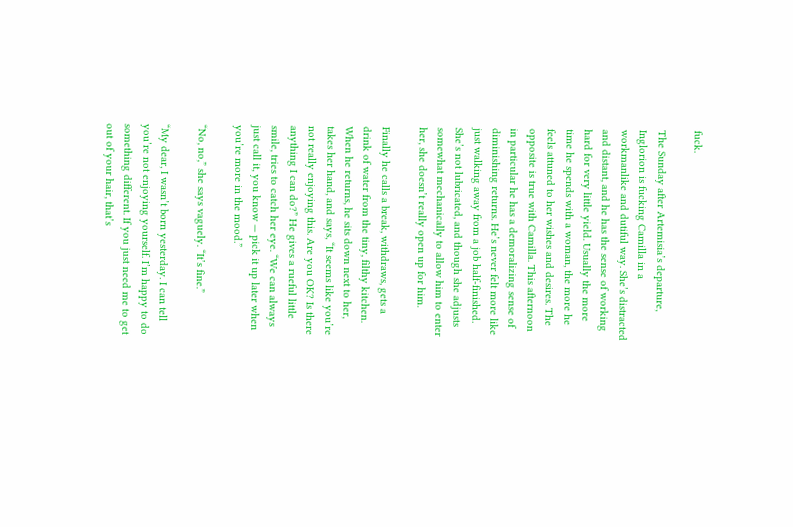fuck.

The Sunday after Artemisia’s departure, Inglorion is fucking Camilla in a workmanlike and dutiful way. She’s distracted and distant, and he has the sense of working hard for very little yield. Usually the more time he spends with a woman, the more he feels attuned to her wishes and desires. The opposite is true with Camilla. This afternoon in particular he has a demoralizing sense of diminishing returns. He’s never felt more like just walking away from a job half-finished. She’s not lubricated, and though she adjusts somewhat mechanically to allow him to enter her, she doesn’t really open up for him.

Finally he calls a break, withdraws, gets a drink of water from the tiny, filthy kitchen. When he returns, he sits down next to her, takes her hand, and says, “It seems like you’re not really enjoying this. Are you OK? Is there anything I can do?” He gives a rueful little smile, tries to catch her eye. “We can always just call it, you know — pick it up later when you’re more in the mood.”

“No, no,” she says vaguely. “It’s fine.”

“My dear, I wasn’t born yesterday. I can tell you’re not enjoying yourself. I’m happy to do something different. If you just need me to get out of your hair, that’s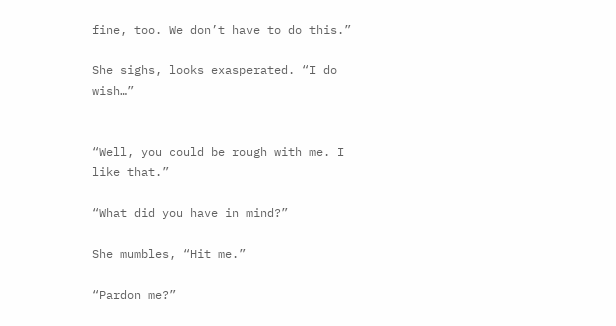fine, too. We don’t have to do this.”

She sighs, looks exasperated. “I do wish…”


“Well, you could be rough with me. I like that.”

“What did you have in mind?”

She mumbles, “Hit me.”

“Pardon me?”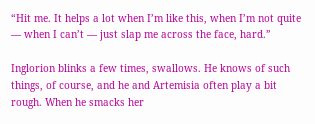“Hit me. It helps a lot when I’m like this, when I’m not quite — when I can’t — just slap me across the face, hard.”

Inglorion blinks a few times, swallows. He knows of such things, of course, and he and Artemisia often play a bit rough. When he smacks her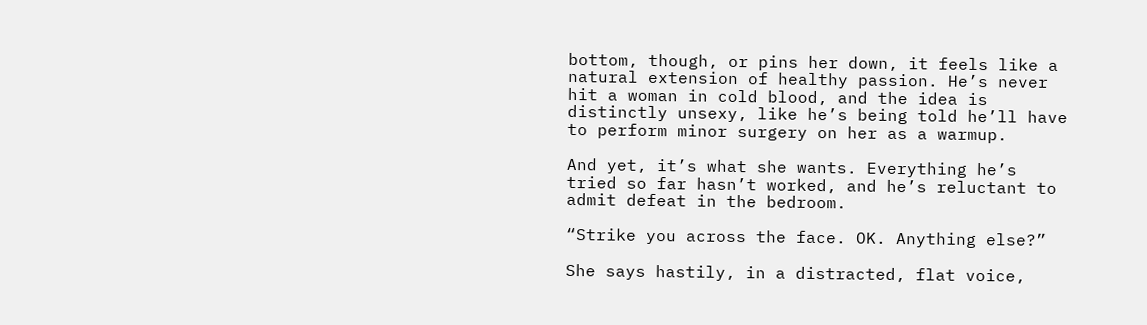bottom, though, or pins her down, it feels like a natural extension of healthy passion. He’s never hit a woman in cold blood, and the idea is distinctly unsexy, like he’s being told he’ll have to perform minor surgery on her as a warmup.

And yet, it’s what she wants. Everything he’s tried so far hasn’t worked, and he’s reluctant to admit defeat in the bedroom.

“Strike you across the face. OK. Anything else?”

She says hastily, in a distracted, flat voice,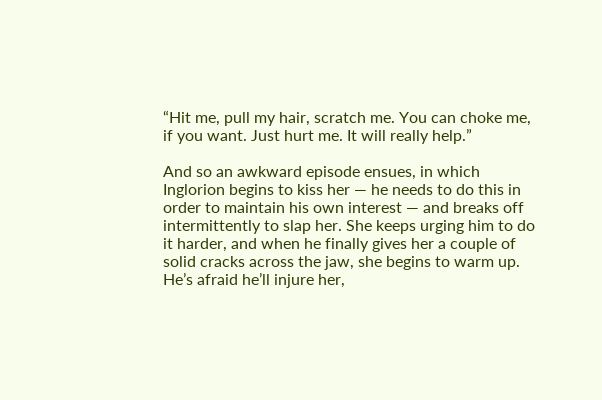“Hit me, pull my hair, scratch me. You can choke me, if you want. Just hurt me. It will really help.”

And so an awkward episode ensues, in which Inglorion begins to kiss her — he needs to do this in order to maintain his own interest — and breaks off intermittently to slap her. She keeps urging him to do it harder, and when he finally gives her a couple of solid cracks across the jaw, she begins to warm up. He’s afraid he’ll injure her,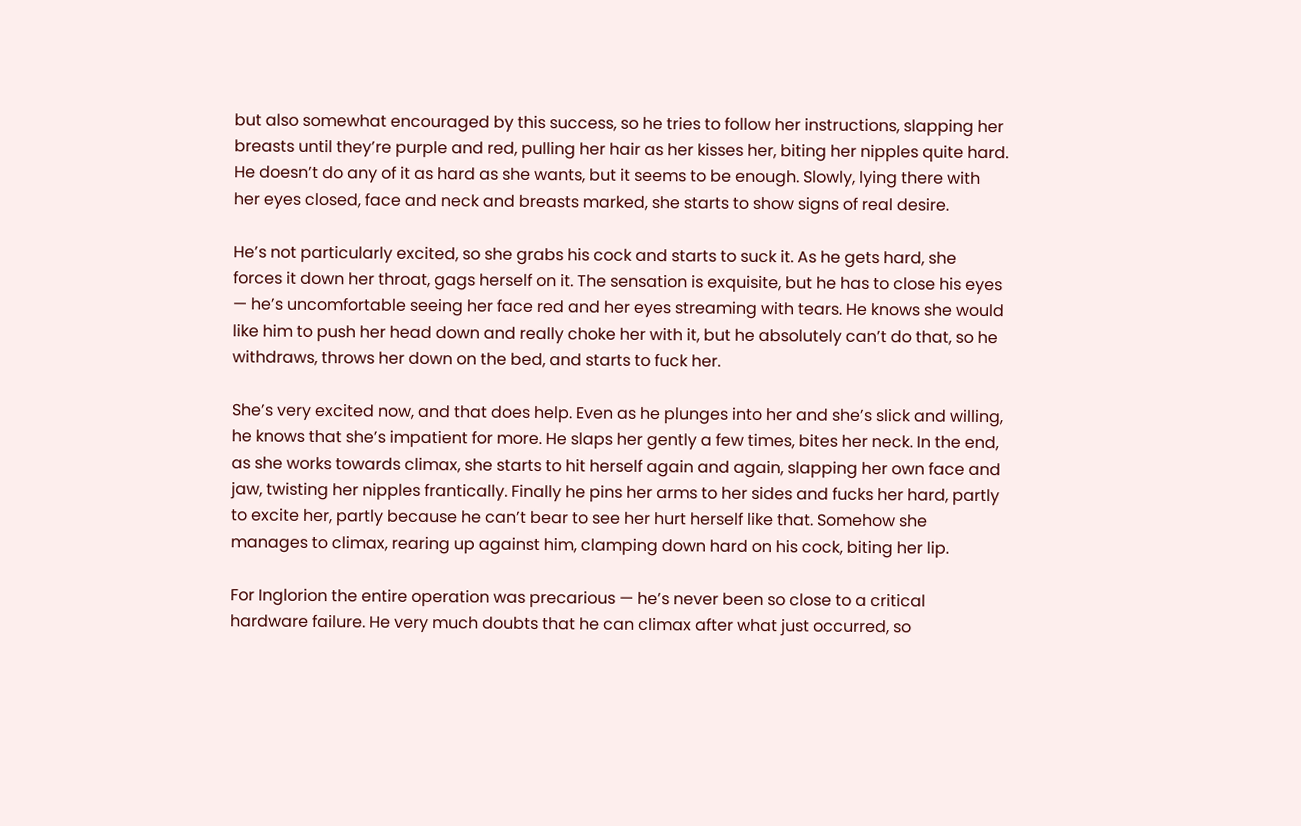but also somewhat encouraged by this success, so he tries to follow her instructions, slapping her breasts until they’re purple and red, pulling her hair as her kisses her, biting her nipples quite hard. He doesn’t do any of it as hard as she wants, but it seems to be enough. Slowly, lying there with her eyes closed, face and neck and breasts marked, she starts to show signs of real desire.

He’s not particularly excited, so she grabs his cock and starts to suck it. As he gets hard, she forces it down her throat, gags herself on it. The sensation is exquisite, but he has to close his eyes — he’s uncomfortable seeing her face red and her eyes streaming with tears. He knows she would like him to push her head down and really choke her with it, but he absolutely can’t do that, so he withdraws, throws her down on the bed, and starts to fuck her.

She’s very excited now, and that does help. Even as he plunges into her and she’s slick and willing, he knows that she’s impatient for more. He slaps her gently a few times, bites her neck. In the end, as she works towards climax, she starts to hit herself again and again, slapping her own face and jaw, twisting her nipples frantically. Finally he pins her arms to her sides and fucks her hard, partly to excite her, partly because he can’t bear to see her hurt herself like that. Somehow she manages to climax, rearing up against him, clamping down hard on his cock, biting her lip.

For Inglorion the entire operation was precarious — he’s never been so close to a critical hardware failure. He very much doubts that he can climax after what just occurred, so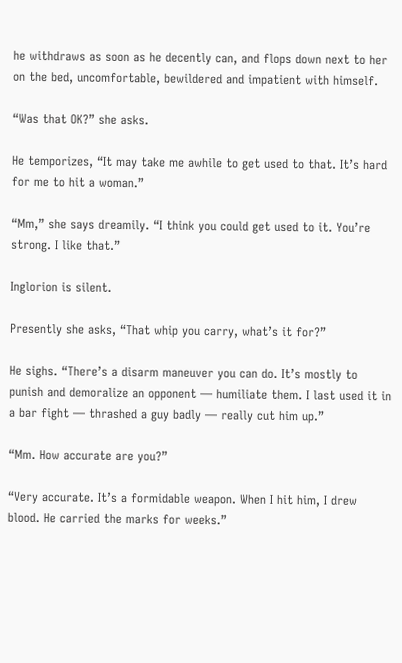he withdraws as soon as he decently can, and flops down next to her on the bed, uncomfortable, bewildered and impatient with himself.

“Was that OK?” she asks.

He temporizes, “It may take me awhile to get used to that. It’s hard for me to hit a woman.”

“Mm,” she says dreamily. “I think you could get used to it. You’re strong. I like that.”

Inglorion is silent.

Presently she asks, “That whip you carry, what’s it for?”

He sighs. “There’s a disarm maneuver you can do. It’s mostly to punish and demoralize an opponent — humiliate them. I last used it in a bar fight — thrashed a guy badly — really cut him up.”

“Mm. How accurate are you?”

“Very accurate. It’s a formidable weapon. When I hit him, I drew blood. He carried the marks for weeks.”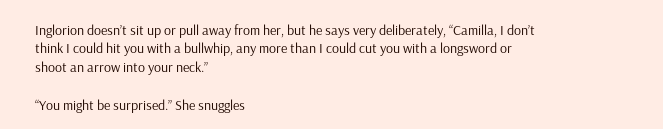Inglorion doesn’t sit up or pull away from her, but he says very deliberately, “Camilla, I don’t think I could hit you with a bullwhip, any more than I could cut you with a longsword or shoot an arrow into your neck.”

“You might be surprised.” She snuggles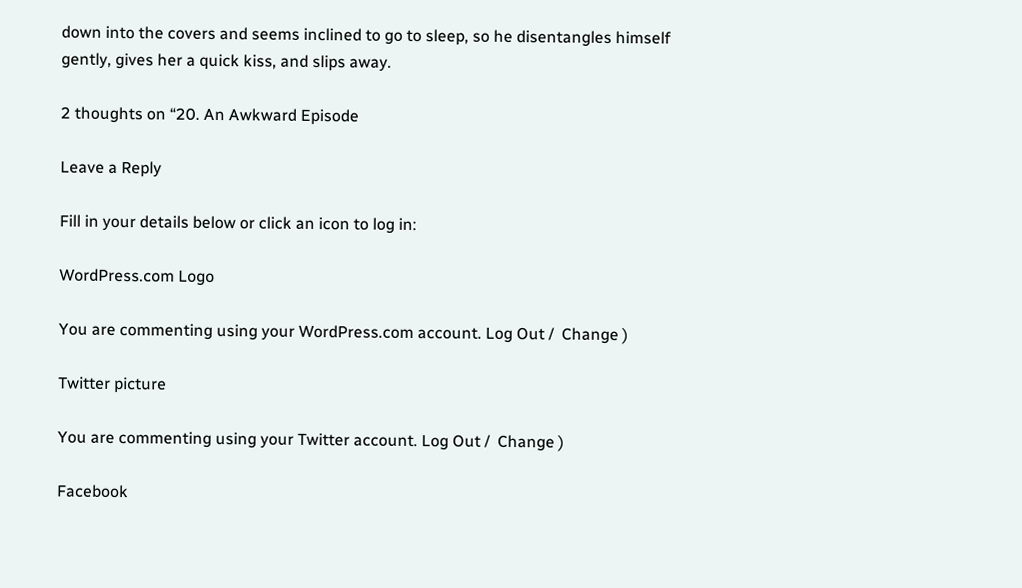down into the covers and seems inclined to go to sleep, so he disentangles himself gently, gives her a quick kiss, and slips away.

2 thoughts on “20. An Awkward Episode

Leave a Reply

Fill in your details below or click an icon to log in:

WordPress.com Logo

You are commenting using your WordPress.com account. Log Out /  Change )

Twitter picture

You are commenting using your Twitter account. Log Out /  Change )

Facebook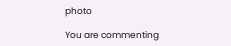photo

You are commenting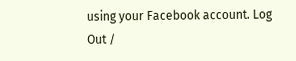using your Facebook account. Log Out /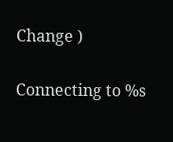Change )

Connecting to %s